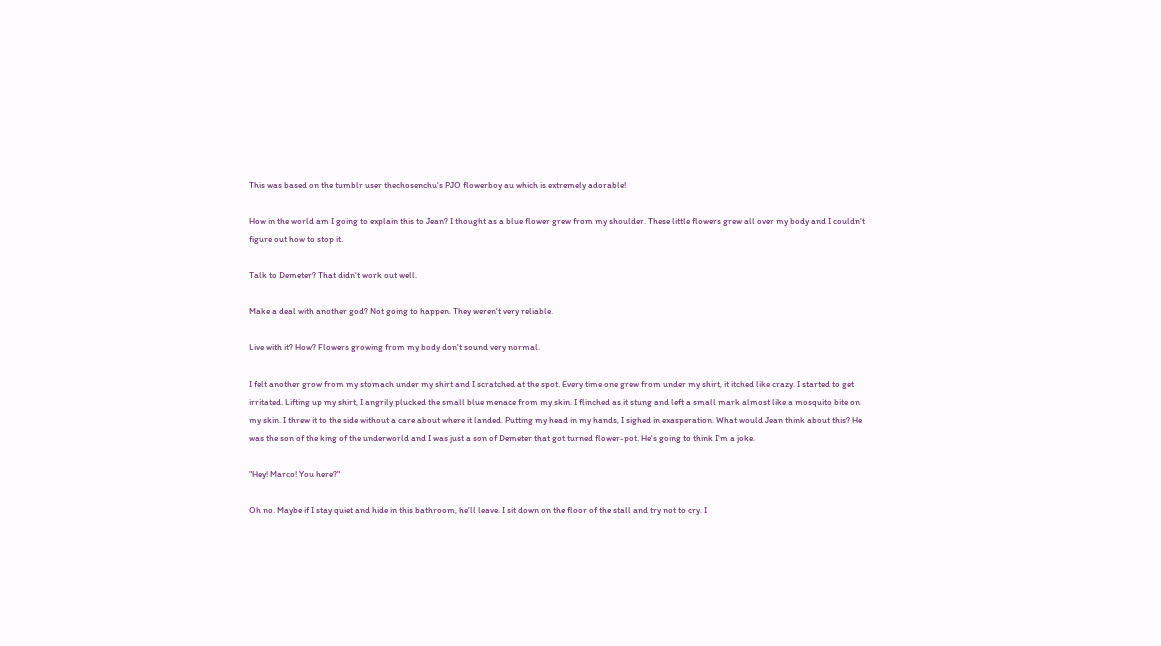This was based on the tumblr user thechosenchu's PJO flowerboy au which is extremely adorable!

How in the world am I going to explain this to Jean? I thought as a blue flower grew from my shoulder. These little flowers grew all over my body and I couldn't figure out how to stop it.

Talk to Demeter? That didn't work out well.

Make a deal with another god? Not going to happen. They weren't very reliable.

Live with it? How? Flowers growing from my body don't sound very normal.

I felt another grow from my stomach under my shirt and I scratched at the spot. Every time one grew from under my shirt, it itched like crazy. I started to get irritated. Lifting up my shirt, I angrily plucked the small blue menace from my skin. I flinched as it stung and left a small mark almost like a mosquito bite on my skin. I threw it to the side without a care about where it landed. Putting my head in my hands, I sighed in exasperation. What would Jean think about this? He was the son of the king of the underworld and I was just a son of Demeter that got turned flower-pot. He's going to think I'm a joke.

"Hey! Marco! You here?"

Oh no. Maybe if I stay quiet and hide in this bathroom, he'll leave. I sit down on the floor of the stall and try not to cry. I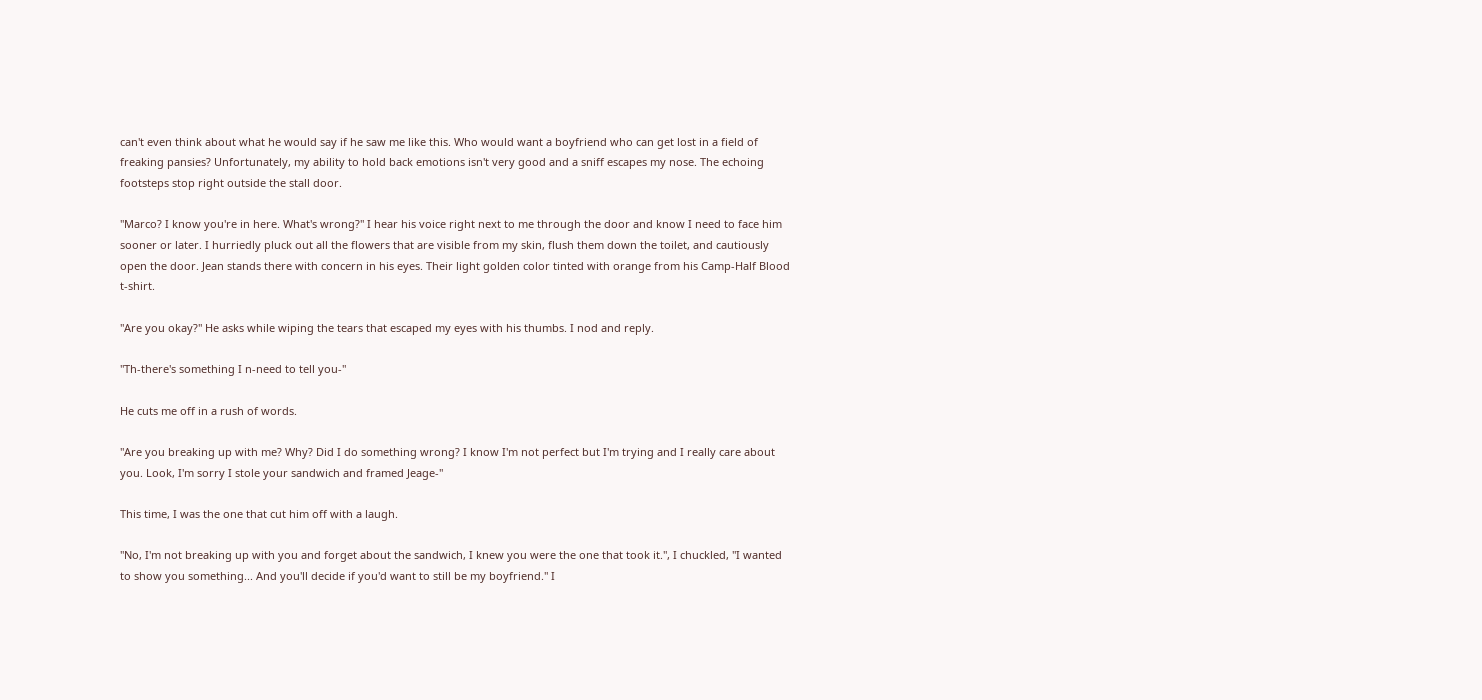can't even think about what he would say if he saw me like this. Who would want a boyfriend who can get lost in a field of freaking pansies? Unfortunately, my ability to hold back emotions isn't very good and a sniff escapes my nose. The echoing footsteps stop right outside the stall door.

"Marco? I know you're in here. What's wrong?" I hear his voice right next to me through the door and know I need to face him sooner or later. I hurriedly pluck out all the flowers that are visible from my skin, flush them down the toilet, and cautiously open the door. Jean stands there with concern in his eyes. Their light golden color tinted with orange from his Camp-Half Blood t-shirt.

"Are you okay?" He asks while wiping the tears that escaped my eyes with his thumbs. I nod and reply.

"Th-there's something I n-need to tell you-"

He cuts me off in a rush of words.

"Are you breaking up with me? Why? Did I do something wrong? I know I'm not perfect but I'm trying and I really care about you. Look, I'm sorry I stole your sandwich and framed Jeage-"

This time, I was the one that cut him off with a laugh.

"No, I'm not breaking up with you and forget about the sandwich, I knew you were the one that took it.", I chuckled, "I wanted to show you something... And you'll decide if you'd want to still be my boyfriend." I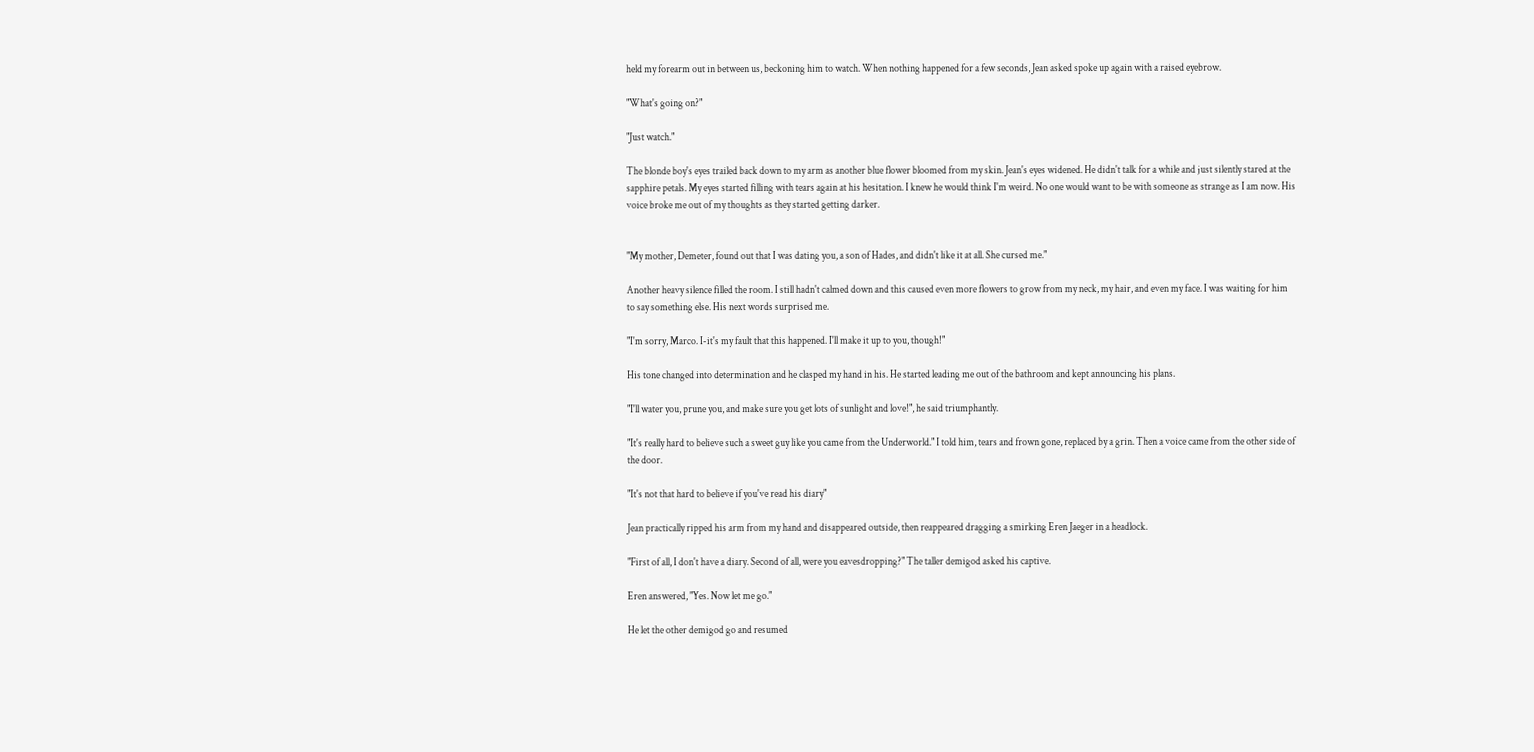held my forearm out in between us, beckoning him to watch. When nothing happened for a few seconds, Jean asked spoke up again with a raised eyebrow.

"What's going on?"

"Just watch."

The blonde boy's eyes trailed back down to my arm as another blue flower bloomed from my skin. Jean's eyes widened. He didn't talk for a while and just silently stared at the sapphire petals. My eyes started filling with tears again at his hesitation. I knew he would think I'm weird. No one would want to be with someone as strange as I am now. His voice broke me out of my thoughts as they started getting darker.


"My mother, Demeter, found out that I was dating you, a son of Hades, and didn't like it at all. She cursed me."

Another heavy silence filled the room. I still hadn't calmed down and this caused even more flowers to grow from my neck, my hair, and even my face. I was waiting for him to say something else. His next words surprised me.

"I'm sorry, Marco. I-it's my fault that this happened. I'll make it up to you, though!"

His tone changed into determination and he clasped my hand in his. He started leading me out of the bathroom and kept announcing his plans.

"I'll water you, prune you, and make sure you get lots of sunlight and love!", he said triumphantly.

"It's really hard to believe such a sweet guy like you came from the Underworld." I told him, tears and frown gone, replaced by a grin. Then a voice came from the other side of the door.

"It's not that hard to believe if you've read his diary"

Jean practically ripped his arm from my hand and disappeared outside, then reappeared dragging a smirking Eren Jaeger in a headlock.

"First of all, I don't have a diary. Second of all, were you eavesdropping?" The taller demigod asked his captive.

Eren answered, "Yes. Now let me go."

He let the other demigod go and resumed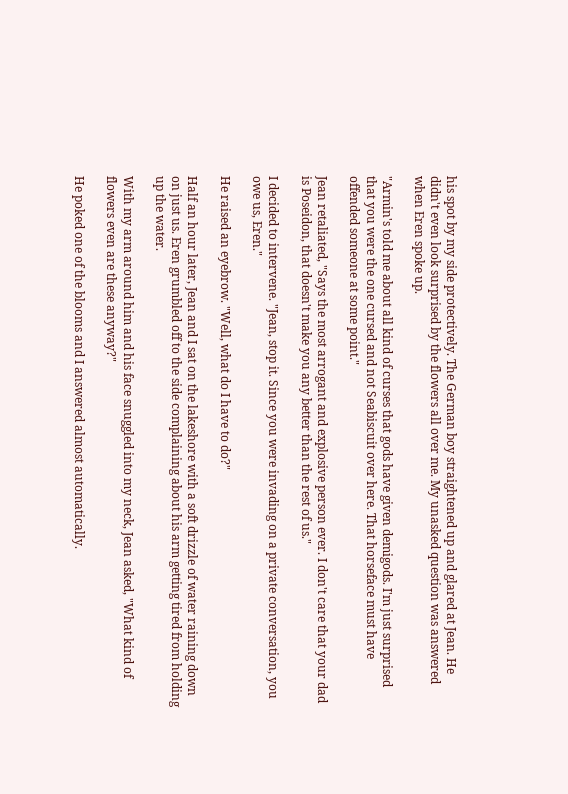his spot by my side protectively. The German boy straightened up and glared at Jean. He didn't even look surprised by the flowers all over me. My unasked question was answered when Eren spoke up.

"Armin's told me about all kind of curses that gods have given demigods. I'm just surprised that you were the one cursed and not Seabiscuit over here. That horseface must have offended someone at some point."

Jean retaliated, "Says the most arrogant and explosive person ever. I don't care that your dad is Poseidon, that doesn't make you any better than the rest of us."

I decided to intervene. "Jean, stop it. Since you were invading on a private conversation, you owe us, Eren."

He raised an eyebrow. "Well, what do I have to do?"

Half an hour later, Jean and I sat on the lakeshore with a soft drizzle of water raining down on just us. Eren grumbled off to the side complaining about his arm getting tired from holding up the water.

With my arm around him and his face snuggled into my neck, Jean asked, "What kind of flowers even are these anyway?"

He poked one of the blooms and I answered almost automatically.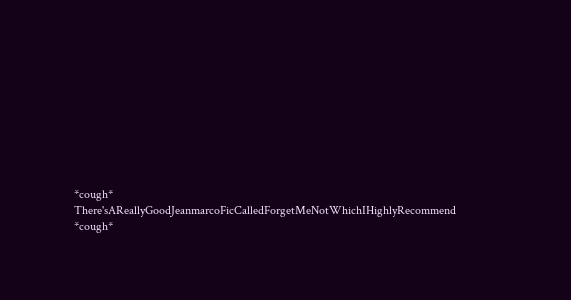*cough* There'sAReallyGoodJeanmarcoFicCalledForgetMeNotWhichIHighlyRecommend *cough*